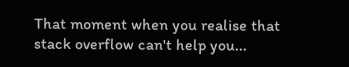That moment when you realise that stack overflow can't help you...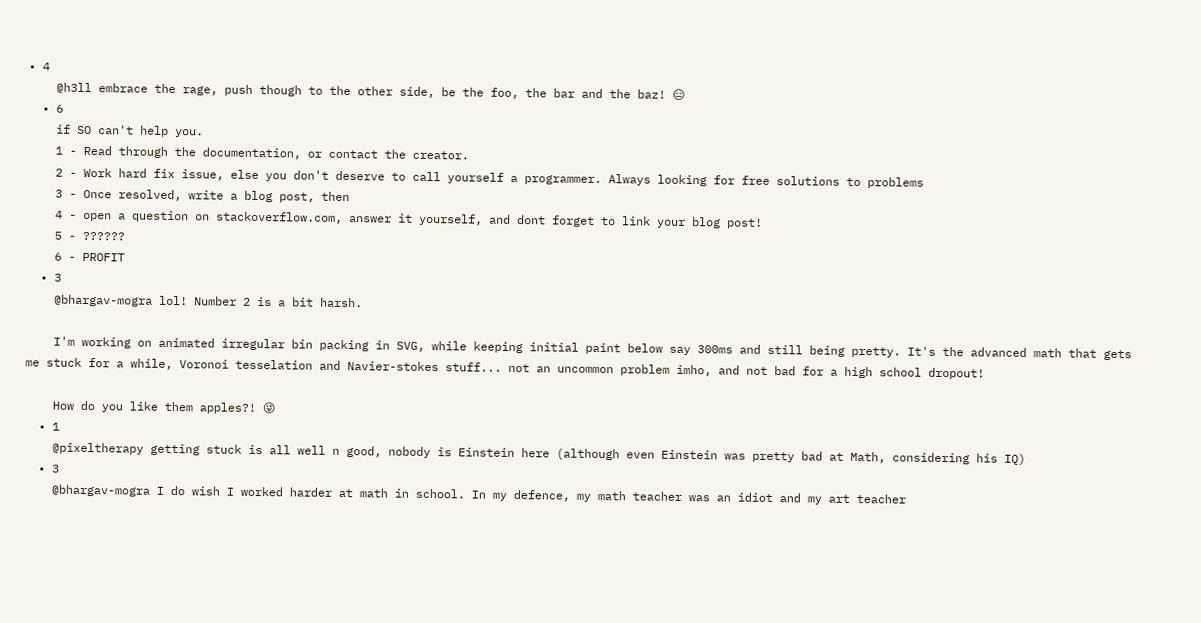• 4
    @h3ll embrace the rage, push though to the other side, be the foo, the bar and the baz! 😑
  • 6
    if SO can't help you.
    1 - Read through the documentation, or contact the creator.
    2 - Work hard fix issue, else you don't deserve to call yourself a programmer. Always looking for free solutions to problems
    3 - Once resolved, write a blog post, then
    4 - open a question on stackoverflow.com, answer it yourself, and dont forget to link your blog post!
    5 - ??????
    6 - PROFIT
  • 3
    @bhargav-mogra lol! Number 2 is a bit harsh.

    I'm working on animated irregular bin packing in SVG, while keeping initial paint below say 300ms and still being pretty. It's the advanced math that gets me stuck for a while, Voronoi tesselation and Navier-stokes stuff... not an uncommon problem imho, and not bad for a high school dropout!

    How do you like them apples?! 😜
  • 1
    @pixeltherapy getting stuck is all well n good, nobody is Einstein here (although even Einstein was pretty bad at Math, considering his IQ)
  • 3
    @bhargav-mogra I do wish I worked harder at math in school. In my defence, my math teacher was an idiot and my art teacher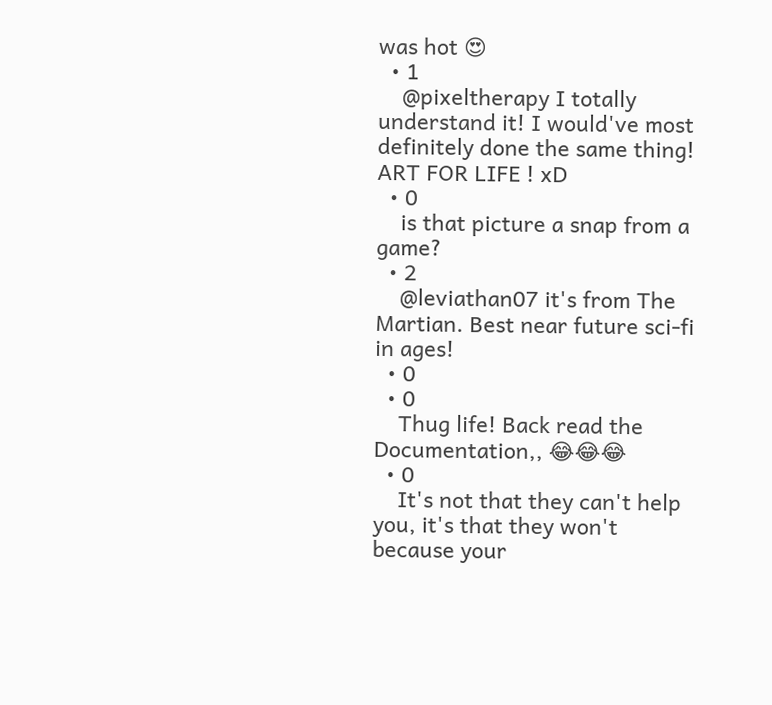was hot 😍
  • 1
    @pixeltherapy I totally understand it! I would've most definitely done the same thing! ART FOR LIFE ! xD
  • 0
    is that picture a snap from a game?
  • 2
    @leviathan07 it's from The Martian. Best near future sci-fi in ages!
  • 0
  • 0
    Thug life! Back read the Documentation,, 😂😂😂
  • 0
    It's not that they can't help you, it's that they won't because your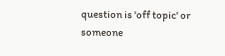question is 'off topic' or someone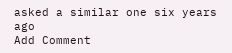asked a similar one six years ago
Add Comment